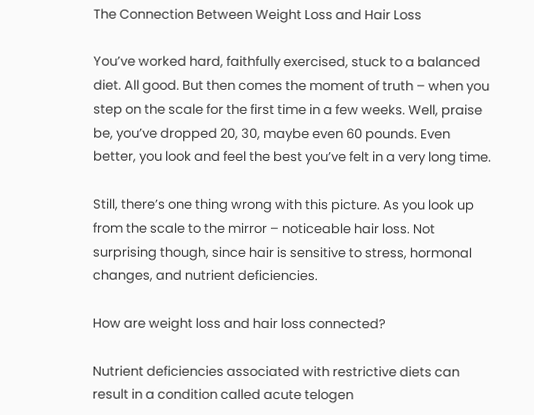The Connection Between Weight Loss and Hair Loss

You’ve worked hard, faithfully exercised, stuck to a balanced diet. All good. But then comes the moment of truth – when you step on the scale for the first time in a few weeks. Well, praise be, you’ve dropped 20, 30, maybe even 60 pounds. Even better, you look and feel the best you’ve felt in a very long time.

Still, there’s one thing wrong with this picture. As you look up from the scale to the mirror – noticeable hair loss. Not surprising though, since hair is sensitive to stress, hormonal changes, and nutrient deficiencies.

How are weight loss and hair loss connected?

Nutrient deficiencies associated with restrictive diets can result in a condition called acute telogen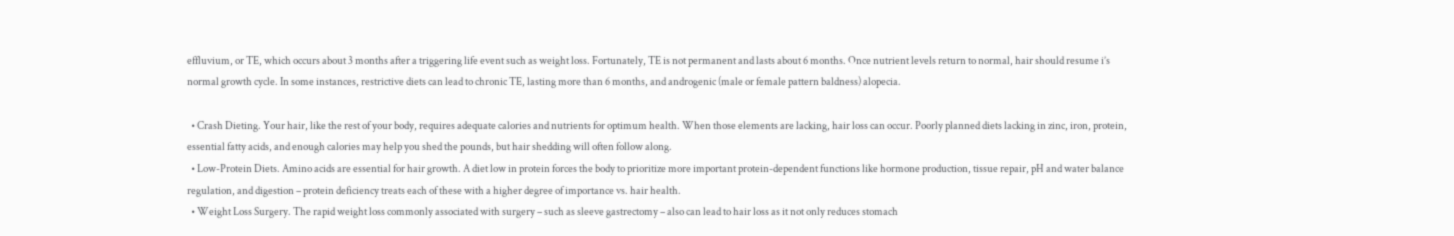effluvium, or TE, which occurs about 3 months after a triggering life event such as weight loss. Fortunately, TE is not permanent and lasts about 6 months. Once nutrient levels return to normal, hair should resume i’s normal growth cycle. In some instances, restrictive diets can lead to chronic TE, lasting more than 6 months, and androgenic (male or female pattern baldness) alopecia.

  • Crash Dieting. Your hair, like the rest of your body, requires adequate calories and nutrients for optimum health. When those elements are lacking, hair loss can occur. Poorly planned diets lacking in zinc, iron, protein, essential fatty acids, and enough calories may help you shed the pounds, but hair shedding will often follow along.
  • Low-Protein Diets. Amino acids are essential for hair growth. A diet low in protein forces the body to prioritize more important protein-dependent functions like hormone production, tissue repair, pH and water balance regulation, and digestion – protein deficiency treats each of these with a higher degree of importance vs. hair health.
  • Weight Loss Surgery. The rapid weight loss commonly associated with surgery – such as sleeve gastrectomy – also can lead to hair loss as it not only reduces stomach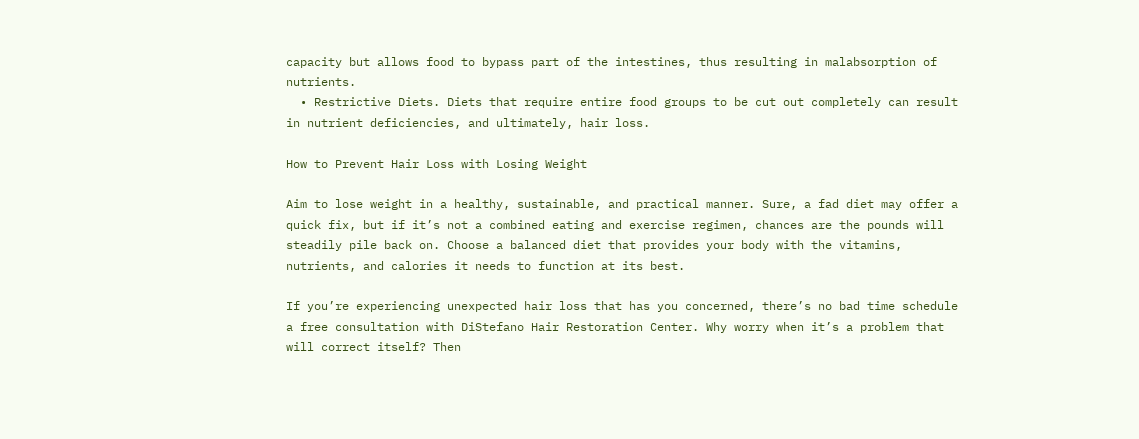capacity but allows food to bypass part of the intestines, thus resulting in malabsorption of nutrients.
  • Restrictive Diets. Diets that require entire food groups to be cut out completely can result in nutrient deficiencies, and ultimately, hair loss.

How to Prevent Hair Loss with Losing Weight

Aim to lose weight in a healthy, sustainable, and practical manner. Sure, a fad diet may offer a quick fix, but if it’s not a combined eating and exercise regimen, chances are the pounds will steadily pile back on. Choose a balanced diet that provides your body with the vitamins, nutrients, and calories it needs to function at its best.

If you’re experiencing unexpected hair loss that has you concerned, there’s no bad time schedule a free consultation with DiStefano Hair Restoration Center. Why worry when it’s a problem that will correct itself? Then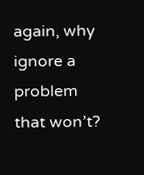again, why ignore a problem that won’t?